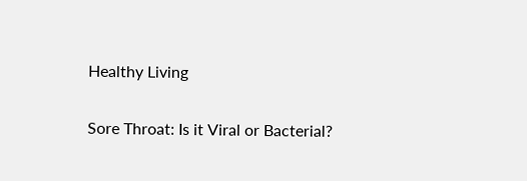Healthy Living

Sore Throat: Is it Viral or Bacterial?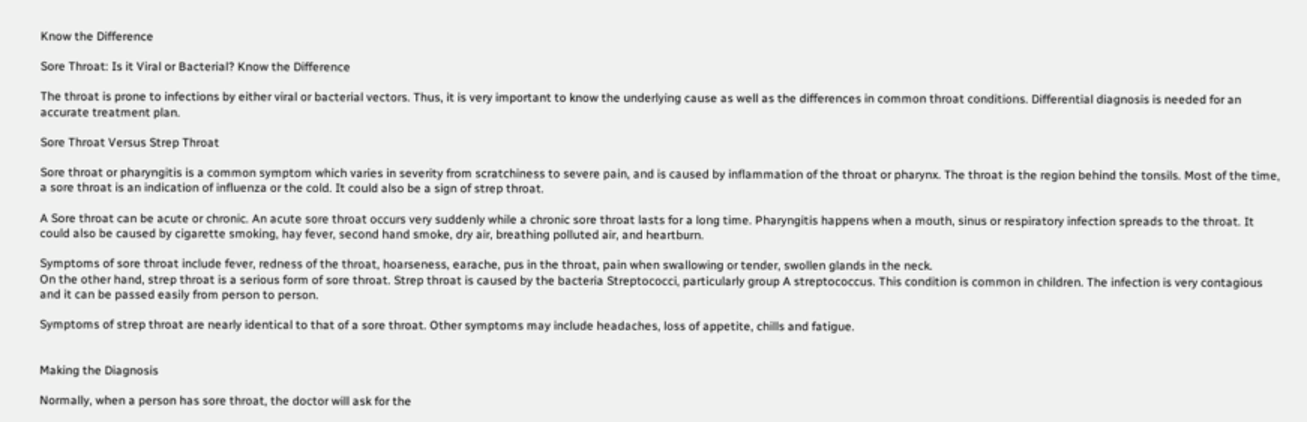Know the Difference

Sore Throat: Is it Viral or Bacterial? Know the Difference

The throat is prone to infections by either viral or bacterial vectors. Thus, it is very important to know the underlying cause as well as the differences in common throat conditions. Differential diagnosis is needed for an accurate treatment plan.

Sore Throat Versus Strep Throat

Sore throat or pharyngitis is a common symptom which varies in severity from scratchiness to severe pain, and is caused by inflammation of the throat or pharynx. The throat is the region behind the tonsils. Most of the time, a sore throat is an indication of influenza or the cold. It could also be a sign of strep throat.

A Sore throat can be acute or chronic. An acute sore throat occurs very suddenly while a chronic sore throat lasts for a long time. Pharyngitis happens when a mouth, sinus or respiratory infection spreads to the throat. It could also be caused by cigarette smoking, hay fever, second hand smoke, dry air, breathing polluted air, and heartburn.

Symptoms of sore throat include fever, redness of the throat, hoarseness, earache, pus in the throat, pain when swallowing or tender, swollen glands in the neck.
On the other hand, strep throat is a serious form of sore throat. Strep throat is caused by the bacteria Streptococci, particularly group A streptococcus. This condition is common in children. The infection is very contagious and it can be passed easily from person to person.

Symptoms of strep throat are nearly identical to that of a sore throat. Other symptoms may include headaches, loss of appetite, chills and fatigue.


Making the Diagnosis

Normally, when a person has sore throat, the doctor will ask for the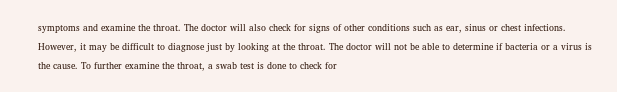symptoms and examine the throat. The doctor will also check for signs of other conditions such as ear, sinus or chest infections. However, it may be difficult to diagnose just by looking at the throat. The doctor will not be able to determine if bacteria or a virus is the cause. To further examine the throat, a swab test is done to check for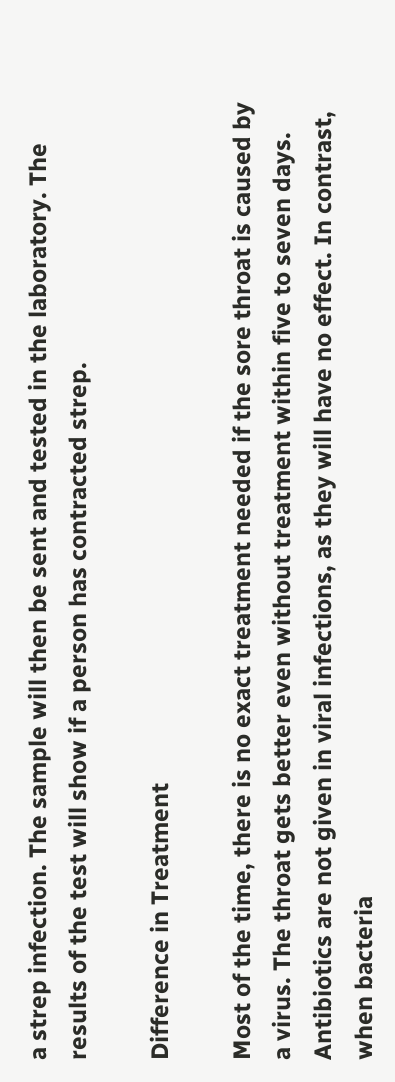a strep infection. The sample will then be sent and tested in the laboratory. The results of the test will show if a person has contracted strep.

Difference in Treatment

Most of the time, there is no exact treatment needed if the sore throat is caused by a virus. The throat gets better even without treatment within five to seven days. Antibiotics are not given in viral infections, as they will have no effect. In contrast, when bacteria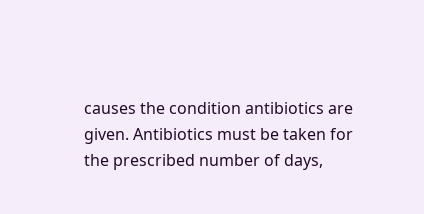causes the condition antibiotics are given. Antibiotics must be taken for the prescribed number of days,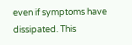even if symptoms have dissipated. This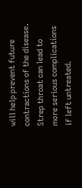will help prevent future contractions of the disease. Strep throat can lead to more serious complications if left untreated.